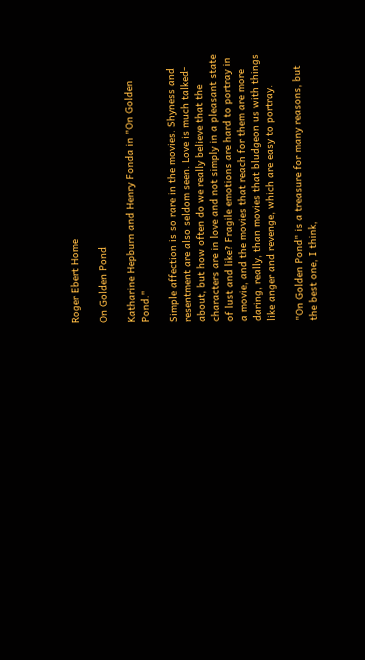Roger Ebert Home

On Golden Pond

Katharine Hepburn and Henry Fonda in "On Golden Pond."

Simple affection is so rare in the movies. Shyness and resentment are also seldom seen. Love is much talked-about, but how often do we really believe that the characters are in love and not simply in a pleasant state of lust and like? Fragile emotions are hard to portray in a movie, and the movies that reach for them are more daring, really, than movies that bludgeon us with things like anger and revenge, which are easy to portray.

"On Golden Pond" is a treasure for many reasons, but the best one, I think,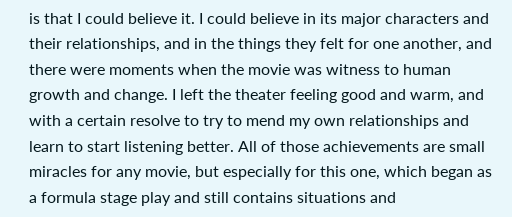is that I could believe it. I could believe in its major characters and their relationships, and in the things they felt for one another, and there were moments when the movie was witness to human growth and change. I left the theater feeling good and warm, and with a certain resolve to try to mend my own relationships and learn to start listening better. All of those achievements are small miracles for any movie, but especially for this one, which began as a formula stage play and still contains situations and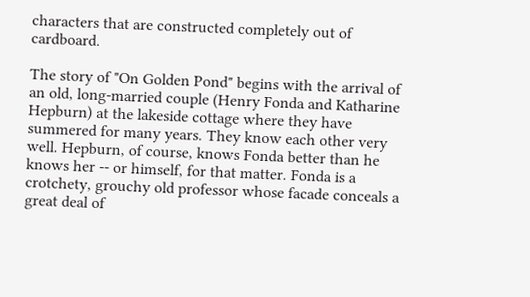characters that are constructed completely out of cardboard.

The story of "On Golden Pond" begins with the arrival of an old, long-married couple (Henry Fonda and Katharine Hepburn) at the lakeside cottage where they have summered for many years. They know each other very well. Hepburn, of course, knows Fonda better than he knows her -- or himself, for that matter. Fonda is a crotchety, grouchy old professor whose facade conceals a great deal of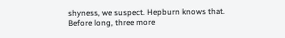shyness, we suspect. Hepburn knows that. Before long, three more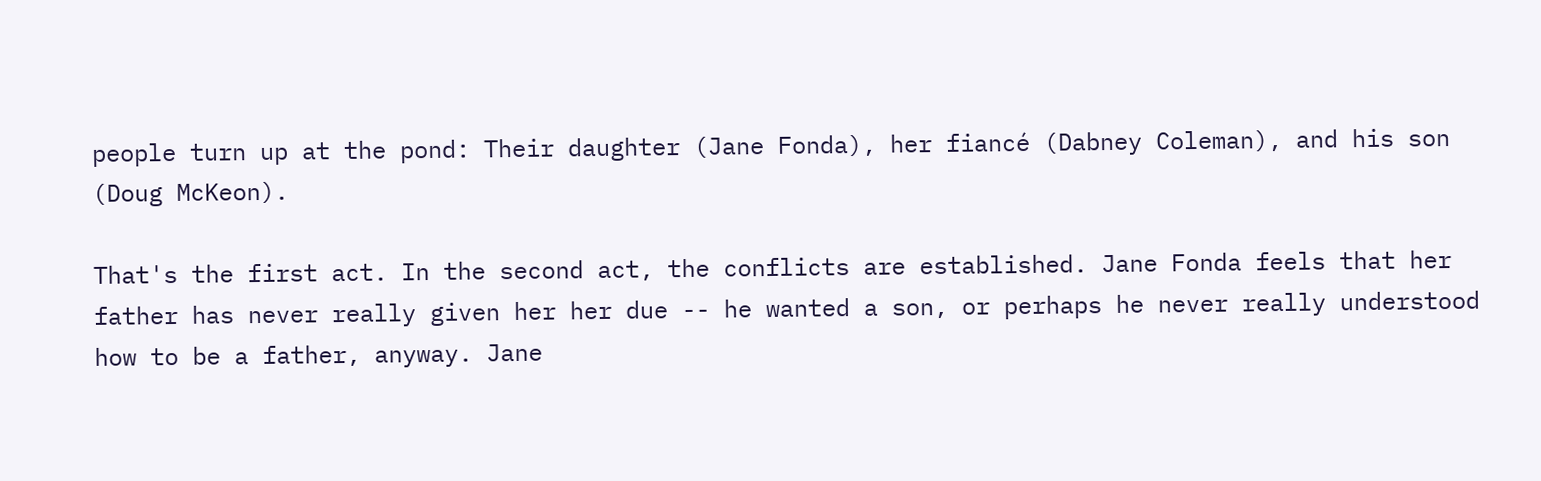people turn up at the pond: Their daughter (Jane Fonda), her fiancé (Dabney Coleman), and his son (Doug McKeon).

That's the first act. In the second act, the conflicts are established. Jane Fonda feels that her father has never really given her her due -- he wanted a son, or perhaps he never really understood how to be a father, anyway. Jane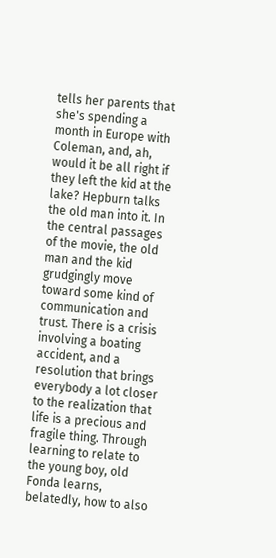tells her parents that she's spending a month in Europe with Coleman, and, ah, would it be all right if they left the kid at the lake? Hepburn talks the old man into it. In the central passages of the movie, the old man and the kid grudgingly move toward some kind of communication and trust. There is a crisis involving a boating accident, and a resolution that brings everybody a lot closer to the realization that life is a precious and fragile thing. Through learning to relate to the young boy, old Fonda learns, belatedly, how to also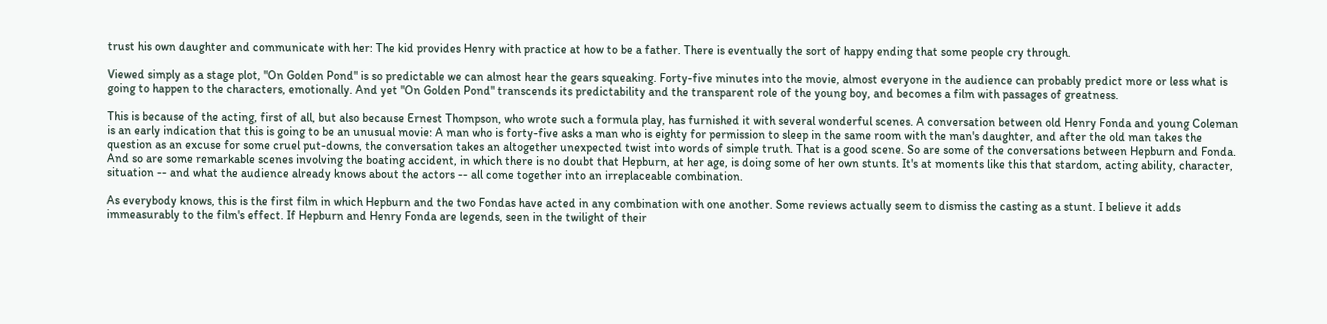trust his own daughter and communicate with her: The kid provides Henry with practice at how to be a father. There is eventually the sort of happy ending that some people cry through.

Viewed simply as a stage plot, "On Golden Pond" is so predictable we can almost hear the gears squeaking. Forty-five minutes into the movie, almost everyone in the audience can probably predict more or less what is going to happen to the characters, emotionally. And yet "On Golden Pond" transcends its predictability and the transparent role of the young boy, and becomes a film with passages of greatness.

This is because of the acting, first of all, but also because Ernest Thompson, who wrote such a formula play, has furnished it with several wonderful scenes. A conversation between old Henry Fonda and young Coleman is an early indication that this is going to be an unusual movie: A man who is forty-five asks a man who is eighty for permission to sleep in the same room with the man's daughter, and after the old man takes the question as an excuse for some cruel put-downs, the conversation takes an altogether unexpected twist into words of simple truth. That is a good scene. So are some of the conversations between Hepburn and Fonda. And so are some remarkable scenes involving the boating accident, in which there is no doubt that Hepburn, at her age, is doing some of her own stunts. It's at moments like this that stardom, acting ability, character, situation -- and what the audience already knows about the actors -- all come together into an irreplaceable combination.

As everybody knows, this is the first film in which Hepburn and the two Fondas have acted in any combination with one another. Some reviews actually seem to dismiss the casting as a stunt. I believe it adds immeasurably to the film's effect. If Hepburn and Henry Fonda are legends, seen in the twilight of their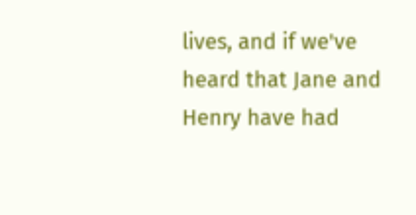lives, and if we've heard that Jane and Henry have had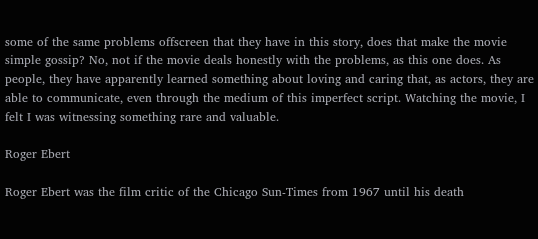some of the same problems offscreen that they have in this story, does that make the movie simple gossip? No, not if the movie deals honestly with the problems, as this one does. As people, they have apparently learned something about loving and caring that, as actors, they are able to communicate, even through the medium of this imperfect script. Watching the movie, I felt I was witnessing something rare and valuable.

Roger Ebert

Roger Ebert was the film critic of the Chicago Sun-Times from 1967 until his death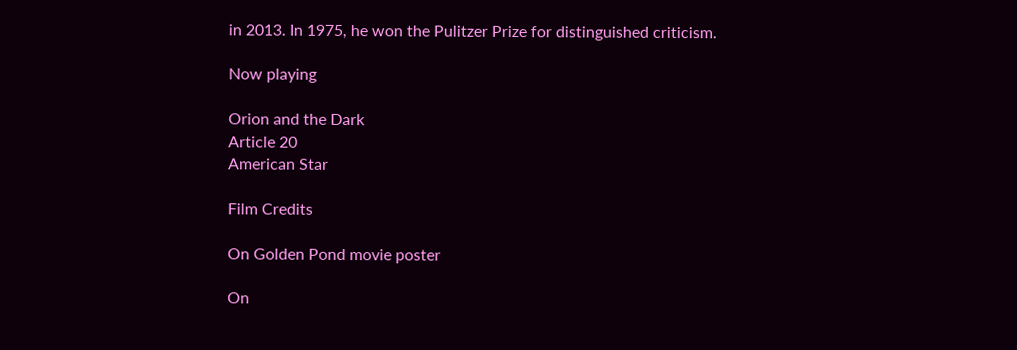in 2013. In 1975, he won the Pulitzer Prize for distinguished criticism.

Now playing

Orion and the Dark
Article 20
American Star

Film Credits

On Golden Pond movie poster

On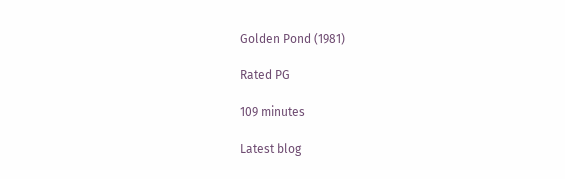Golden Pond (1981)

Rated PG

109 minutes

Latest blog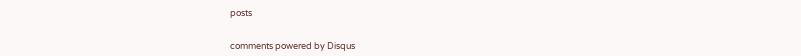posts


comments powered by Disqus